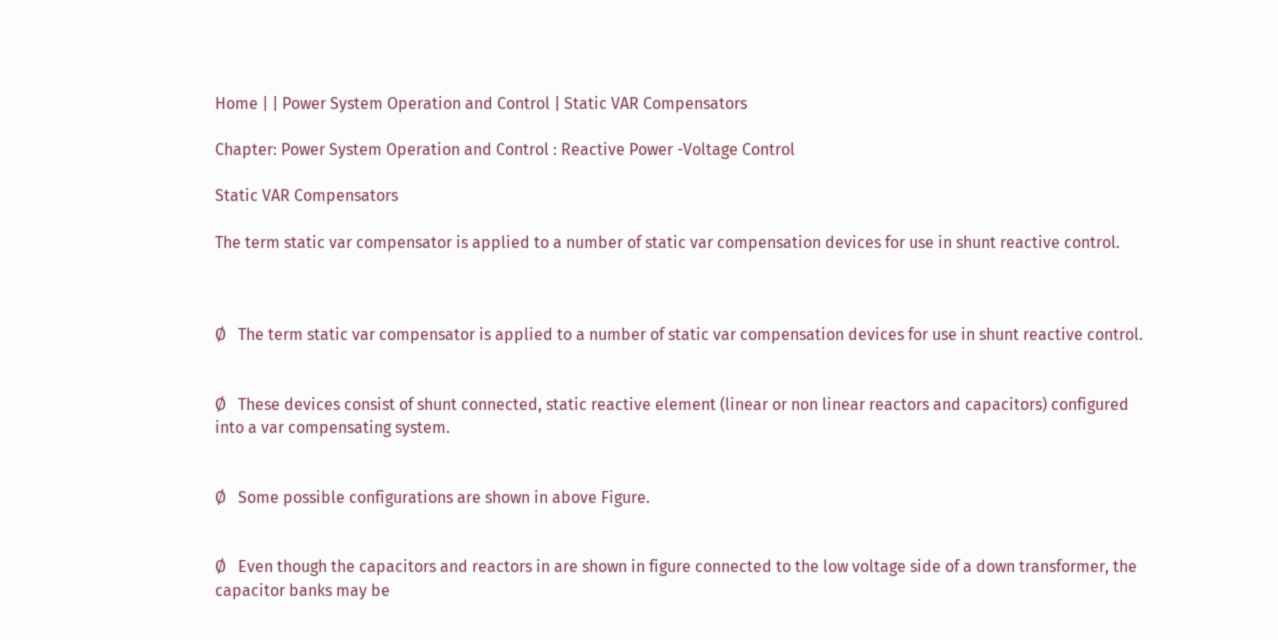Home | | Power System Operation and Control | Static VAR Compensators

Chapter: Power System Operation and Control : Reactive Power -Voltage Control

Static VAR Compensators

The term static var compensator is applied to a number of static var compensation devices for use in shunt reactive control.



Ø   The term static var compensator is applied to a number of static var compensation devices for use in shunt reactive control.


Ø   These devices consist of shunt connected, static reactive element (linear or non linear reactors and capacitors) configured into a var compensating system.


Ø   Some possible configurations are shown in above Figure.


Ø   Even though the capacitors and reactors in are shown in figure connected to the low voltage side of a down transformer, the capacitor banks may be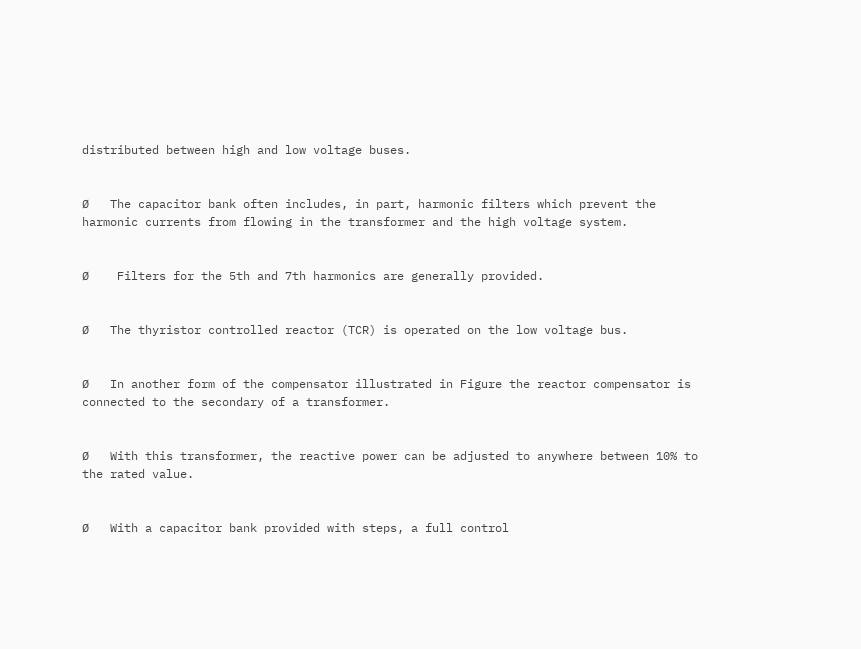distributed between high and low voltage buses.


Ø   The capacitor bank often includes, in part, harmonic filters which prevent the harmonic currents from flowing in the transformer and the high voltage system.


Ø    Filters for the 5th and 7th harmonics are generally provided.


Ø   The thyristor controlled reactor (TCR) is operated on the low voltage bus.


Ø   In another form of the compensator illustrated in Figure the reactor compensator is connected to the secondary of a transformer.


Ø   With this transformer, the reactive power can be adjusted to anywhere between 10% to the rated value.


Ø   With a capacitor bank provided with steps, a full control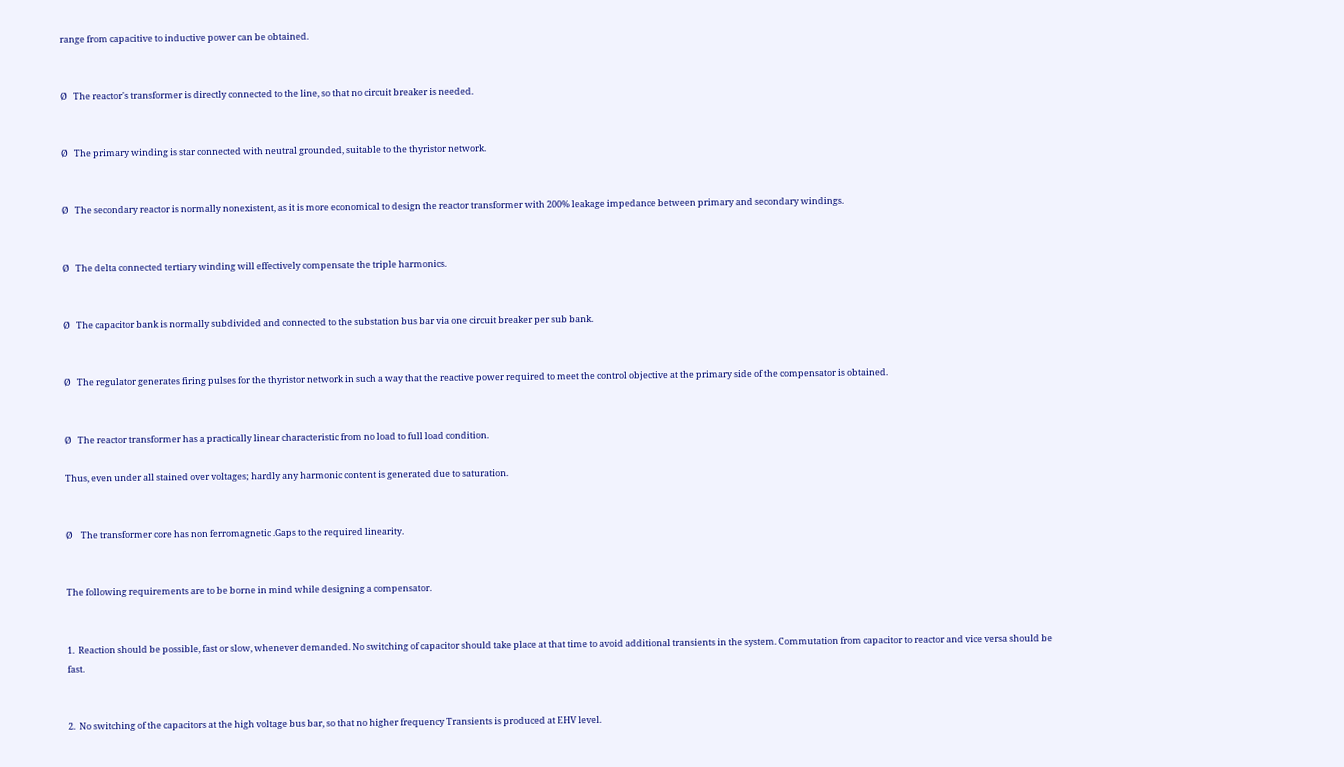range from capacitive to inductive power can be obtained.


Ø   The reactor's transformer is directly connected to the line, so that no circuit breaker is needed.


Ø   The primary winding is star connected with neutral grounded, suitable to the thyristor network.


Ø   The secondary reactor is normally nonexistent, as it is more economical to design the reactor transformer with 200% leakage impedance between primary and secondary windings.


Ø   The delta connected tertiary winding will effectively compensate the triple harmonics.


Ø   The capacitor bank is normally subdivided and connected to the substation bus bar via one circuit breaker per sub bank.


Ø   The regulator generates firing pulses for the thyristor network in such a way that the reactive power required to meet the control objective at the primary side of the compensator is obtained.


Ø   The reactor transformer has a practically linear characteristic from no load to full load condition.

Thus, even under all stained over voltages; hardly any harmonic content is generated due to saturation.


Ø    The transformer core has non ferromagnetic .Gaps to the required linearity.


The following requirements are to be borne in mind while designing a compensator.


1.  Reaction should be possible, fast or slow, whenever demanded. No switching of capacitor should take place at that time to avoid additional transients in the system. Commutation from capacitor to reactor and vice versa should be fast.


2.  No switching of the capacitors at the high voltage bus bar, so that no higher frequency Transients is produced at EHV level.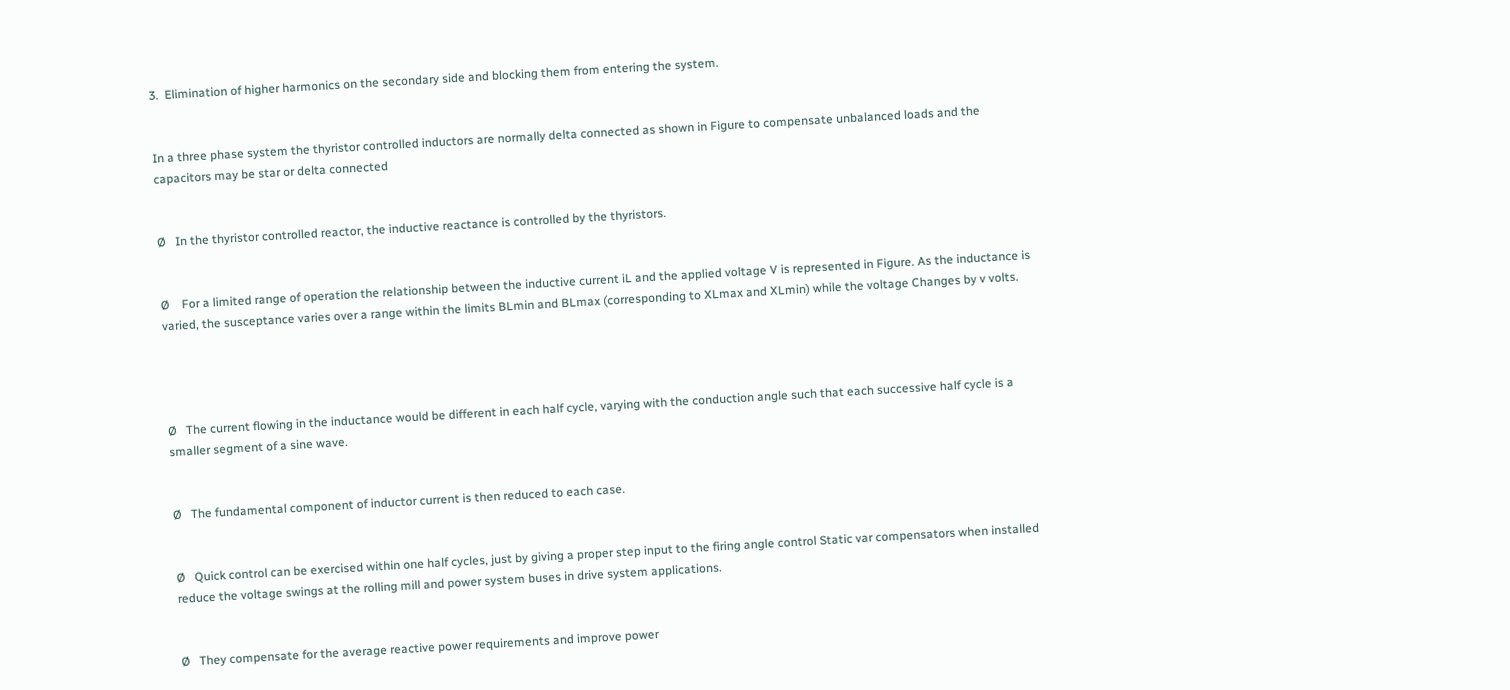3.  Elimination of higher harmonics on the secondary side and blocking them from entering the system.


In a three phase system the thyristor controlled inductors are normally delta connected as shown in Figure to compensate unbalanced loads and the capacitors may be star or delta connected


Ø   In the thyristor controlled reactor, the inductive reactance is controlled by the thyristors.


Ø    For a limited range of operation the relationship between the inductive current iL and the applied voltage V is represented in Figure. As the inductance is varied, the susceptance varies over a range within the limits BLmin and BLmax (corresponding to XLmax and XLmin) while the voltage Changes by v volts.




Ø   The current flowing in the inductance would be different in each half cycle, varying with the conduction angle such that each successive half cycle is a smaller segment of a sine wave.


Ø   The fundamental component of inductor current is then reduced to each case.


Ø   Quick control can be exercised within one half cycles, just by giving a proper step input to the firing angle control Static var compensators when installed reduce the voltage swings at the rolling mill and power system buses in drive system applications.


Ø   They compensate for the average reactive power requirements and improve power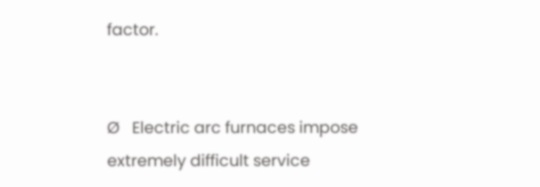factor.


Ø   Electric arc furnaces impose extremely difficult service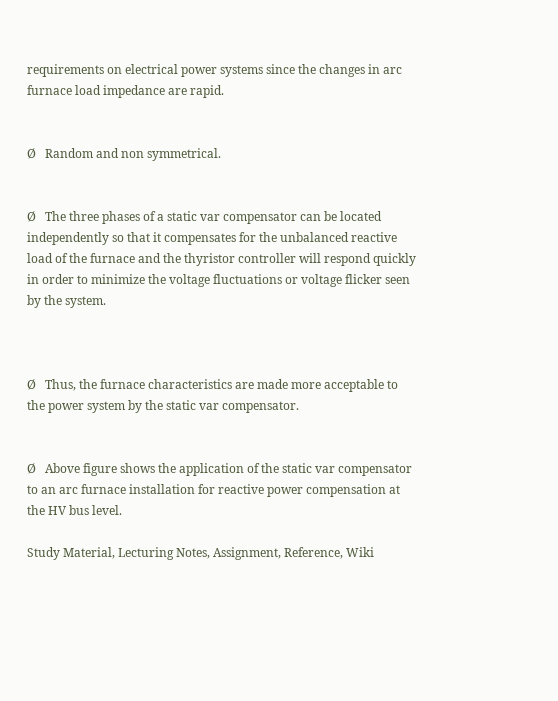requirements on electrical power systems since the changes in arc furnace load impedance are rapid.


Ø   Random and non symmetrical.


Ø   The three phases of a static var compensator can be located independently so that it compensates for the unbalanced reactive load of the furnace and the thyristor controller will respond quickly in order to minimize the voltage fluctuations or voltage flicker seen by the system.



Ø   Thus, the furnace characteristics are made more acceptable to the power system by the static var compensator.


Ø   Above figure shows the application of the static var compensator to an arc furnace installation for reactive power compensation at the HV bus level.

Study Material, Lecturing Notes, Assignment, Reference, Wiki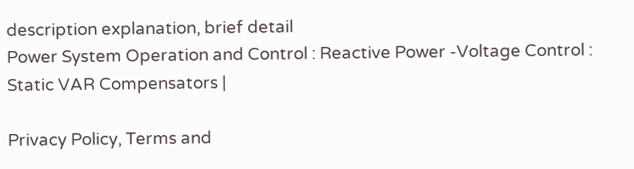description explanation, brief detail
Power System Operation and Control : Reactive Power -Voltage Control : Static VAR Compensators |

Privacy Policy, Terms and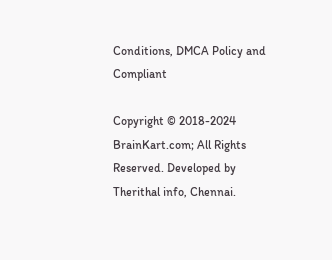Conditions, DMCA Policy and Compliant

Copyright © 2018-2024 BrainKart.com; All Rights Reserved. Developed by Therithal info, Chennai.